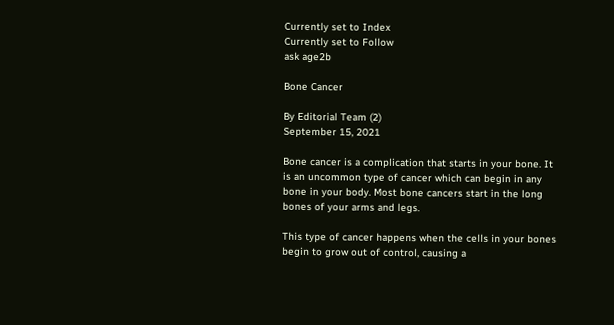Currently set to Index
Currently set to Follow
ask age2b

Bone Cancer

By Editorial Team (2)
September 15, 2021

Bone cancer is a complication that starts in your bone. It is an uncommon type of cancer which can begin in any bone in your body. Most bone cancers start in the long bones of your arms and legs.

This type of cancer happens when the cells in your bones begin to grow out of control, causing a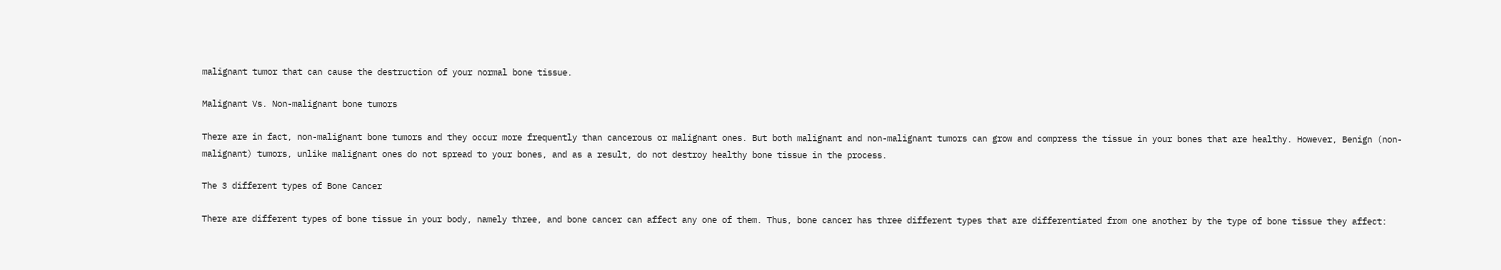malignant tumor that can cause the destruction of your normal bone tissue.

Malignant Vs. Non-malignant bone tumors

There are in fact, non-malignant bone tumors and they occur more frequently than cancerous or malignant ones. But both malignant and non-malignant tumors can grow and compress the tissue in your bones that are healthy. However, Benign (non-malignant) tumors, unlike malignant ones do not spread to your bones, and as a result, do not destroy healthy bone tissue in the process.

The 3 different types of Bone Cancer

There are different types of bone tissue in your body, namely three, and bone cancer can affect any one of them. Thus, bone cancer has three different types that are differentiated from one another by the type of bone tissue they affect: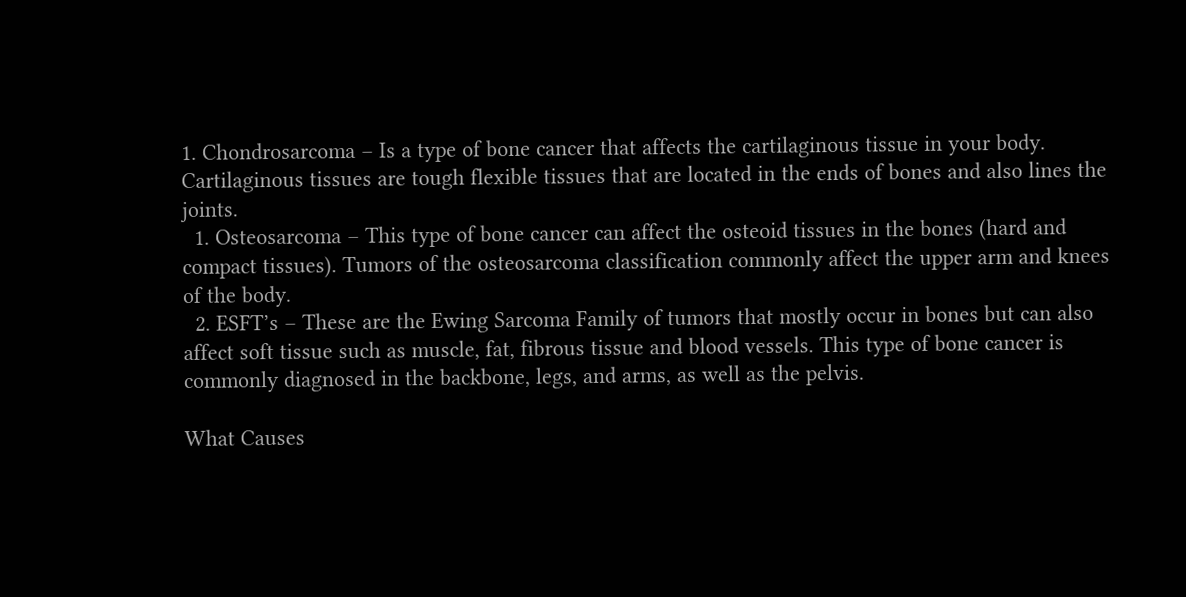1. Chondrosarcoma – Is a type of bone cancer that affects the cartilaginous tissue in your body. Cartilaginous tissues are tough flexible tissues that are located in the ends of bones and also lines the joints.
  1. Osteosarcoma – This type of bone cancer can affect the osteoid tissues in the bones (hard and compact tissues). Tumors of the osteosarcoma classification commonly affect the upper arm and knees of the body.
  2. ESFT’s – These are the Ewing Sarcoma Family of tumors that mostly occur in bones but can also affect soft tissue such as muscle, fat, fibrous tissue and blood vessels. This type of bone cancer is commonly diagnosed in the backbone, legs, and arms, as well as the pelvis.

What Causes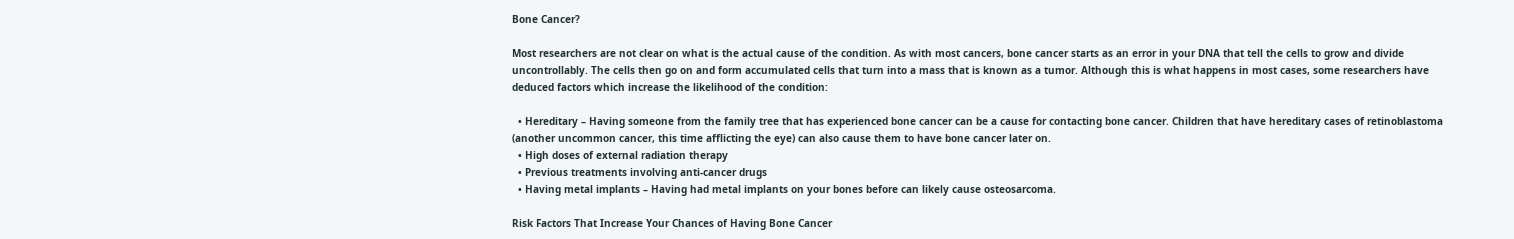Bone Cancer?

Most researchers are not clear on what is the actual cause of the condition. As with most cancers, bone cancer starts as an error in your DNA that tell the cells to grow and divide uncontrollably. The cells then go on and form accumulated cells that turn into a mass that is known as a tumor. Although this is what happens in most cases, some researchers have deduced factors which increase the likelihood of the condition:

  • Hereditary – Having someone from the family tree that has experienced bone cancer can be a cause for contacting bone cancer. Children that have hereditary cases of retinoblastoma (another uncommon cancer, this time afflicting the eye) can also cause them to have bone cancer later on.
  • High doses of external radiation therapy
  • Previous treatments involving anti-cancer drugs
  • Having metal implants – Having had metal implants on your bones before can likely cause osteosarcoma.

Risk Factors That Increase Your Chances of Having Bone Cancer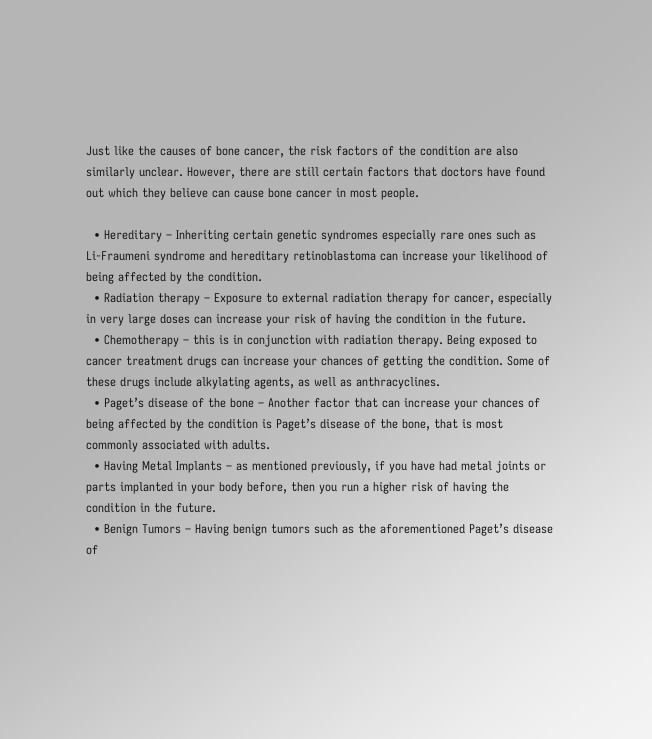Just like the causes of bone cancer, the risk factors of the condition are also similarly unclear. However, there are still certain factors that doctors have found out which they believe can cause bone cancer in most people.

  • Hereditary – Inheriting certain genetic syndromes especially rare ones such as Li-Fraumeni syndrome and hereditary retinoblastoma can increase your likelihood of being affected by the condition.
  • Radiation therapy – Exposure to external radiation therapy for cancer, especially in very large doses can increase your risk of having the condition in the future.
  • Chemotherapy – this is in conjunction with radiation therapy. Being exposed to cancer treatment drugs can increase your chances of getting the condition. Some of these drugs include alkylating agents, as well as anthracyclines.
  • Paget’s disease of the bone – Another factor that can increase your chances of being affected by the condition is Paget’s disease of the bone, that is most commonly associated with adults.
  • Having Metal Implants – as mentioned previously, if you have had metal joints or parts implanted in your body before, then you run a higher risk of having the condition in the future.
  • Benign Tumors – Having benign tumors such as the aforementioned Paget’s disease of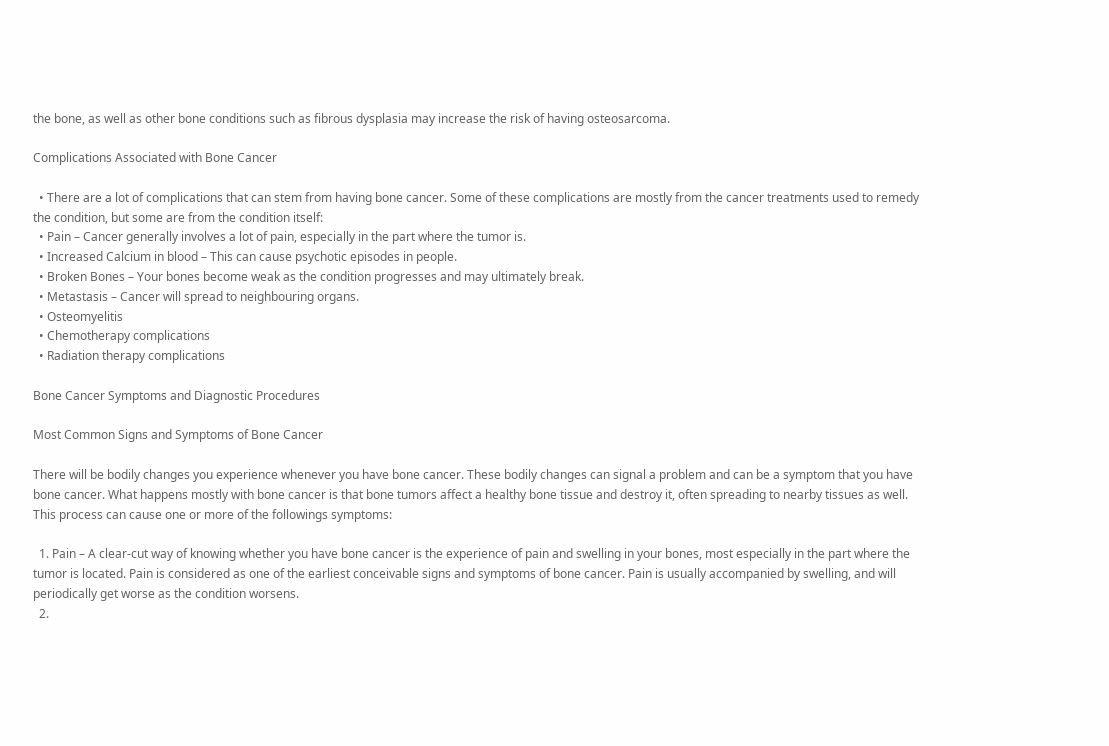the bone, as well as other bone conditions such as fibrous dysplasia may increase the risk of having osteosarcoma.

Complications Associated with Bone Cancer

  • There are a lot of complications that can stem from having bone cancer. Some of these complications are mostly from the cancer treatments used to remedy the condition, but some are from the condition itself:
  • Pain – Cancer generally involves a lot of pain, especially in the part where the tumor is.
  • Increased Calcium in blood – This can cause psychotic episodes in people.
  • Broken Bones – Your bones become weak as the condition progresses and may ultimately break.
  • Metastasis – Cancer will spread to neighbouring organs.
  • Osteomyelitis
  • Chemotherapy complications
  • Radiation therapy complications

Bone Cancer Symptoms and Diagnostic Procedures

Most Common Signs and Symptoms of Bone Cancer

There will be bodily changes you experience whenever you have bone cancer. These bodily changes can signal a problem and can be a symptom that you have bone cancer. What happens mostly with bone cancer is that bone tumors affect a healthy bone tissue and destroy it, often spreading to nearby tissues as well. This process can cause one or more of the followings symptoms:

  1. Pain – A clear-cut way of knowing whether you have bone cancer is the experience of pain and swelling in your bones, most especially in the part where the tumor is located. Pain is considered as one of the earliest conceivable signs and symptoms of bone cancer. Pain is usually accompanied by swelling, and will periodically get worse as the condition worsens.
  2.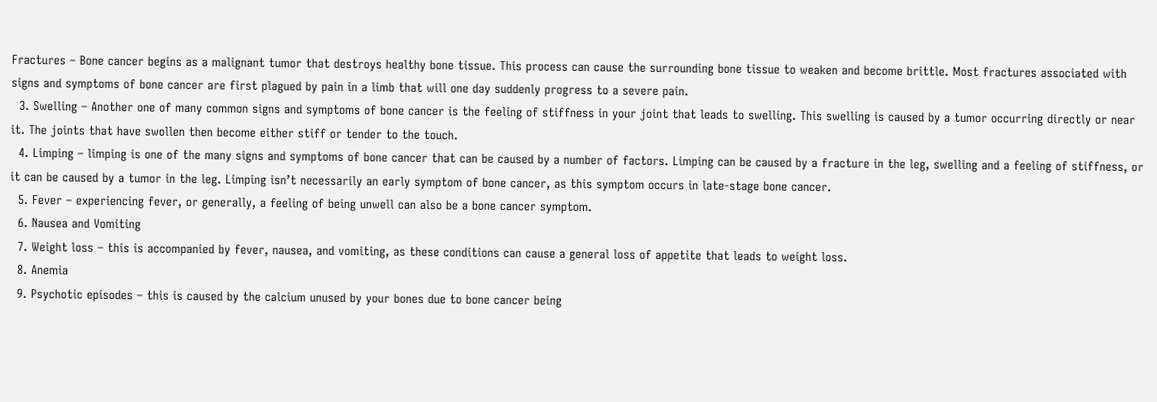Fractures – Bone cancer begins as a malignant tumor that destroys healthy bone tissue. This process can cause the surrounding bone tissue to weaken and become brittle. Most fractures associated with signs and symptoms of bone cancer are first plagued by pain in a limb that will one day suddenly progress to a severe pain.
  3. Swelling – Another one of many common signs and symptoms of bone cancer is the feeling of stiffness in your joint that leads to swelling. This swelling is caused by a tumor occurring directly or near it. The joints that have swollen then become either stiff or tender to the touch.
  4. Limping – limping is one of the many signs and symptoms of bone cancer that can be caused by a number of factors. Limping can be caused by a fracture in the leg, swelling and a feeling of stiffness, or it can be caused by a tumor in the leg. Limping isn’t necessarily an early symptom of bone cancer, as this symptom occurs in late-stage bone cancer.
  5. Fever – experiencing fever, or generally, a feeling of being unwell can also be a bone cancer symptom.
  6. Nausea and Vomiting
  7. Weight loss – this is accompanied by fever, nausea, and vomiting, as these conditions can cause a general loss of appetite that leads to weight loss.
  8. Anemia
  9. Psychotic episodes – this is caused by the calcium unused by your bones due to bone cancer being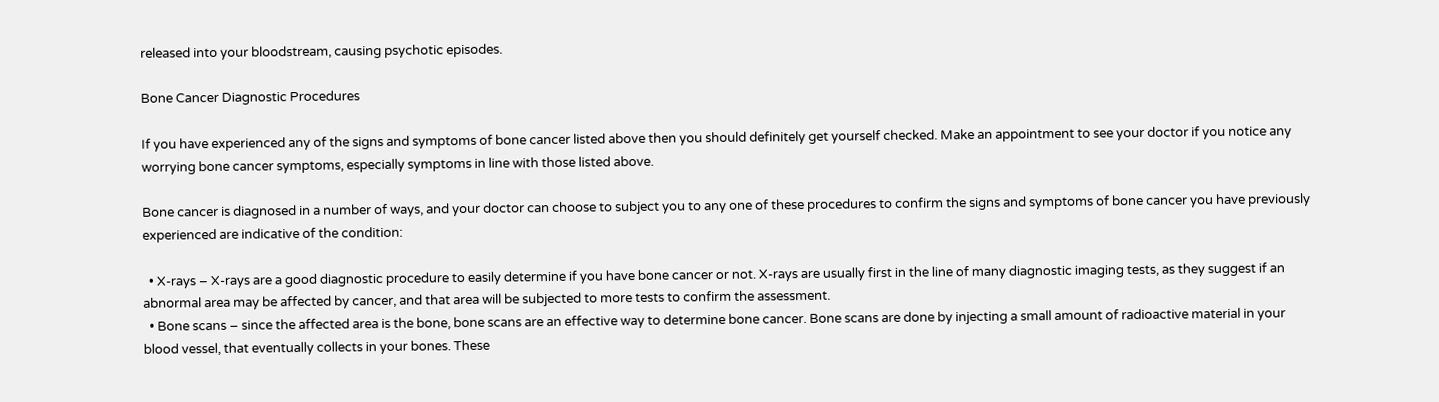released into your bloodstream, causing psychotic episodes.

Bone Cancer Diagnostic Procedures

If you have experienced any of the signs and symptoms of bone cancer listed above then you should definitely get yourself checked. Make an appointment to see your doctor if you notice any worrying bone cancer symptoms, especially symptoms in line with those listed above.

Bone cancer is diagnosed in a number of ways, and your doctor can choose to subject you to any one of these procedures to confirm the signs and symptoms of bone cancer you have previously experienced are indicative of the condition:

  • X-rays – X-rays are a good diagnostic procedure to easily determine if you have bone cancer or not. X-rays are usually first in the line of many diagnostic imaging tests, as they suggest if an abnormal area may be affected by cancer, and that area will be subjected to more tests to confirm the assessment.
  • Bone scans – since the affected area is the bone, bone scans are an effective way to determine bone cancer. Bone scans are done by injecting a small amount of radioactive material in your blood vessel, that eventually collects in your bones. These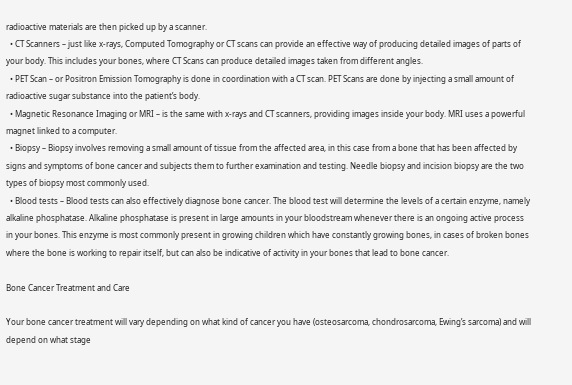radioactive materials are then picked up by a scanner.
  • CT Scanners – just like x-rays, Computed Tomography or CT scans can provide an effective way of producing detailed images of parts of your body. This includes your bones, where CT Scans can produce detailed images taken from different angles.
  • PET Scan – or Positron Emission Tomography is done in coordination with a CT scan. PET Scans are done by injecting a small amount of radioactive sugar substance into the patient’s body.
  • Magnetic Resonance Imaging or MRI – is the same with x-rays and CT scanners, providing images inside your body. MRI uses a powerful magnet linked to a computer.
  • Biopsy – Biopsy involves removing a small amount of tissue from the affected area, in this case from a bone that has been affected by signs and symptoms of bone cancer and subjects them to further examination and testing. Needle biopsy and incision biopsy are the two types of biopsy most commonly used.
  • Blood tests – Blood tests can also effectively diagnose bone cancer. The blood test will determine the levels of a certain enzyme, namely alkaline phosphatase. Alkaline phosphatase is present in large amounts in your bloodstream whenever there is an ongoing active process in your bones. This enzyme is most commonly present in growing children which have constantly growing bones, in cases of broken bones where the bone is working to repair itself, but can also be indicative of activity in your bones that lead to bone cancer.

Bone Cancer Treatment and Care

Your bone cancer treatment will vary depending on what kind of cancer you have (osteosarcoma, chondrosarcoma, Ewing’s sarcoma) and will depend on what stage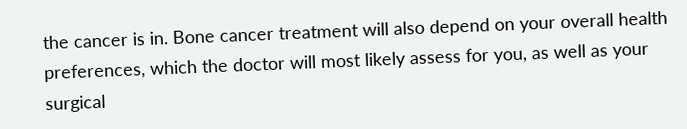the cancer is in. Bone cancer treatment will also depend on your overall health preferences, which the doctor will most likely assess for you, as well as your surgical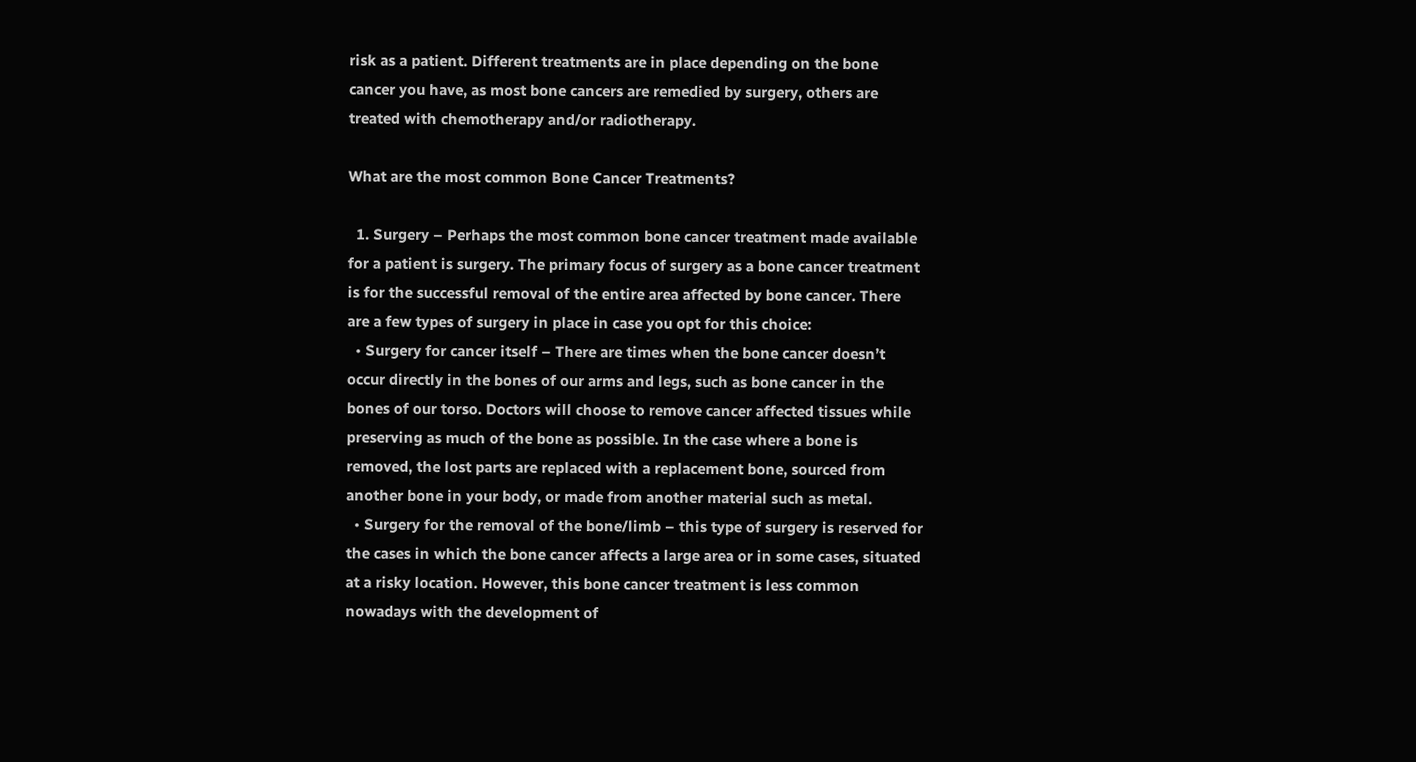risk as a patient. Different treatments are in place depending on the bone cancer you have, as most bone cancers are remedied by surgery, others are treated with chemotherapy and/or radiotherapy.

What are the most common Bone Cancer Treatments?

  1. Surgery – Perhaps the most common bone cancer treatment made available for a patient is surgery. The primary focus of surgery as a bone cancer treatment is for the successful removal of the entire area affected by bone cancer. There are a few types of surgery in place in case you opt for this choice:
  • Surgery for cancer itself – There are times when the bone cancer doesn’t occur directly in the bones of our arms and legs, such as bone cancer in the bones of our torso. Doctors will choose to remove cancer affected tissues while preserving as much of the bone as possible. In the case where a bone is removed, the lost parts are replaced with a replacement bone, sourced from another bone in your body, or made from another material such as metal.
  • Surgery for the removal of the bone/limb – this type of surgery is reserved for the cases in which the bone cancer affects a large area or in some cases, situated at a risky location. However, this bone cancer treatment is less common nowadays with the development of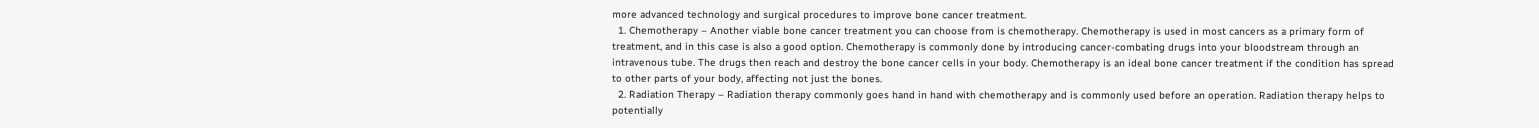more advanced technology and surgical procedures to improve bone cancer treatment.
  1. Chemotherapy – Another viable bone cancer treatment you can choose from is chemotherapy. Chemotherapy is used in most cancers as a primary form of treatment, and in this case is also a good option. Chemotherapy is commonly done by introducing cancer-combating drugs into your bloodstream through an intravenous tube. The drugs then reach and destroy the bone cancer cells in your body. Chemotherapy is an ideal bone cancer treatment if the condition has spread to other parts of your body, affecting not just the bones.
  2. Radiation Therapy – Radiation therapy commonly goes hand in hand with chemotherapy and is commonly used before an operation. Radiation therapy helps to potentially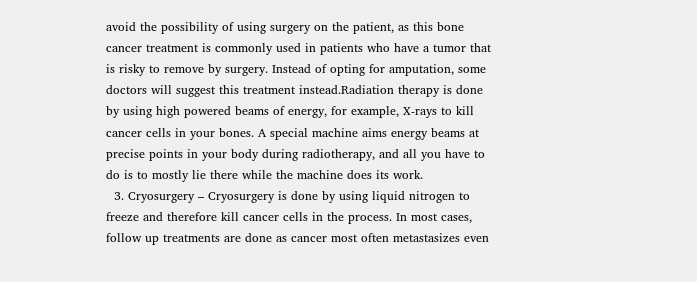avoid the possibility of using surgery on the patient, as this bone cancer treatment is commonly used in patients who have a tumor that is risky to remove by surgery. Instead of opting for amputation, some doctors will suggest this treatment instead.Radiation therapy is done by using high powered beams of energy, for example, X-rays to kill cancer cells in your bones. A special machine aims energy beams at precise points in your body during radiotherapy, and all you have to do is to mostly lie there while the machine does its work.
  3. Cryosurgery – Cryosurgery is done by using liquid nitrogen to freeze and therefore kill cancer cells in the process. In most cases, follow up treatments are done as cancer most often metastasizes even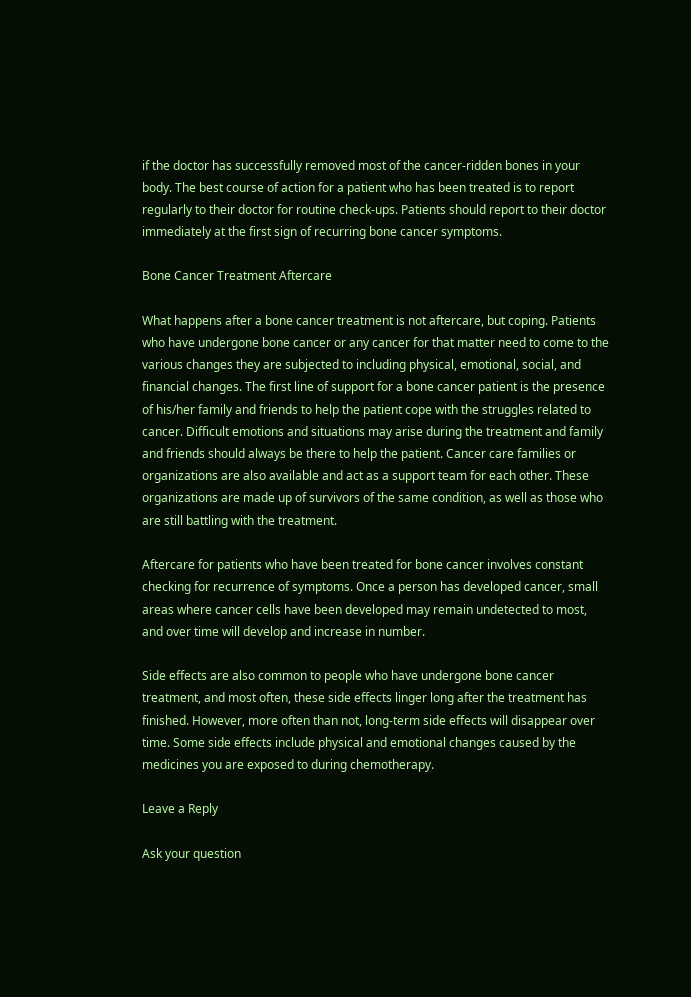if the doctor has successfully removed most of the cancer-ridden bones in your body. The best course of action for a patient who has been treated is to report regularly to their doctor for routine check-ups. Patients should report to their doctor immediately at the first sign of recurring bone cancer symptoms.

Bone Cancer Treatment Aftercare

What happens after a bone cancer treatment is not aftercare, but coping. Patients who have undergone bone cancer or any cancer for that matter need to come to the various changes they are subjected to including physical, emotional, social, and financial changes. The first line of support for a bone cancer patient is the presence of his/her family and friends to help the patient cope with the struggles related to cancer. Difficult emotions and situations may arise during the treatment and family and friends should always be there to help the patient. Cancer care families or organizations are also available and act as a support team for each other. These organizations are made up of survivors of the same condition, as well as those who are still battling with the treatment.

Aftercare for patients who have been treated for bone cancer involves constant checking for recurrence of symptoms. Once a person has developed cancer, small areas where cancer cells have been developed may remain undetected to most, and over time will develop and increase in number.

Side effects are also common to people who have undergone bone cancer treatment, and most often, these side effects linger long after the treatment has finished. However, more often than not, long-term side effects will disappear over time. Some side effects include physical and emotional changes caused by the medicines you are exposed to during chemotherapy.

Leave a Reply

Ask your question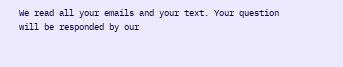We read all your emails and your text. Your question will be responded by our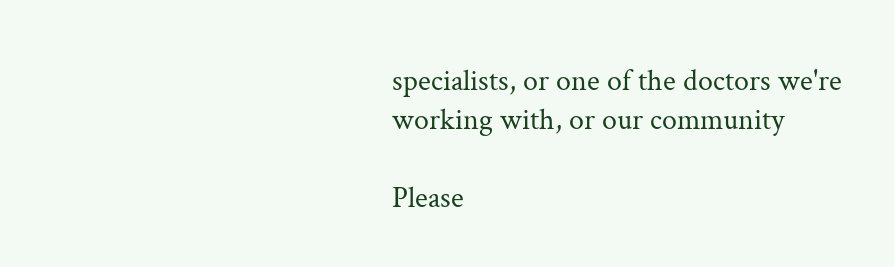specialists, or one of the doctors we're working with, or our community

Please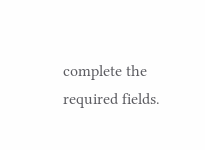complete the required fields.